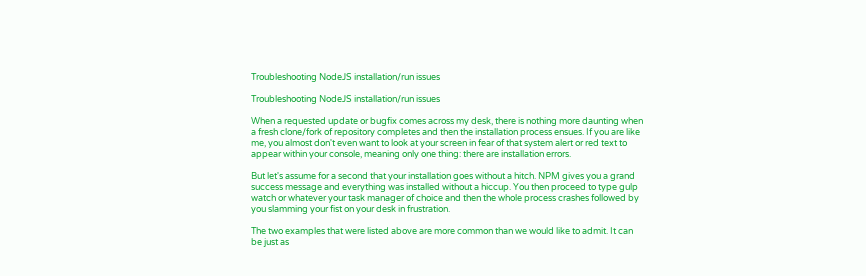Troubleshooting NodeJS installation/run issues

Troubleshooting NodeJS installation/run issues

When a requested update or bugfix comes across my desk, there is nothing more daunting when a fresh clone/fork of repository completes and then the installation process ensues. If you are like me, you almost don't even want to look at your screen in fear of that system alert or red text to appear within your console, meaning only one thing: there are installation errors.

But let's assume for a second that your installation goes without a hitch. NPM gives you a grand success message and everything was installed without a hiccup. You then proceed to type gulp watch or whatever your task manager of choice and then the whole process crashes followed by you slamming your fist on your desk in frustration.

The two examples that were listed above are more common than we would like to admit. It can be just as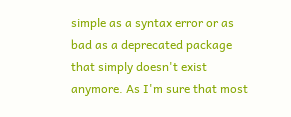simple as a syntax error or as bad as a deprecated package that simply doesn't exist anymore. As I'm sure that most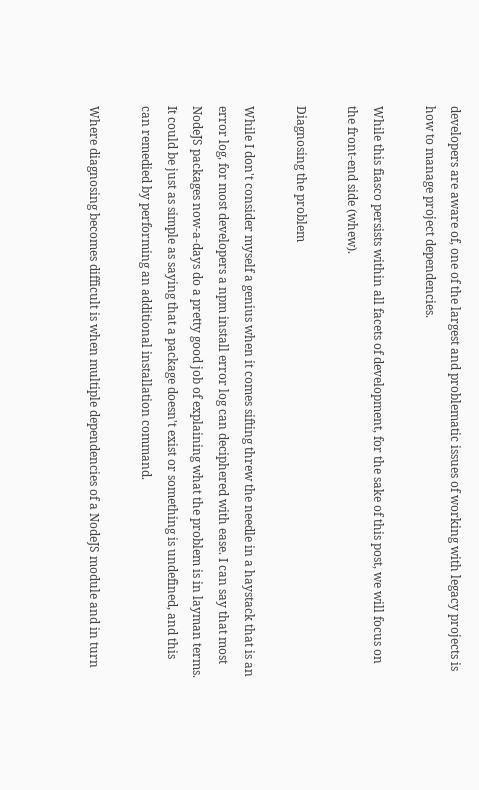developers are aware of, one of the largest and problematic issues of working with legacy projects is how to manage project dependencies.

While this fiasco persists within all facets of development, for the sake of this post, we will focus on the front-end side (whew).

Diagnosing the problem

While I don't consider myself a genius when it comes sifting threw the needle in a haystack that is an error log, for most developers a npm install error log can deciphered with ease. I can say that most NodeJS packages now-a-days do a pretty good job of explaining what the problem is in layman terms. It could be just as simple as saying that a package doesn't exist or something is undefined, and this can remedied by performing an additional installation command.

Where diagnosing becomes difficult is when multiple dependencies of a NodeJS module and in turn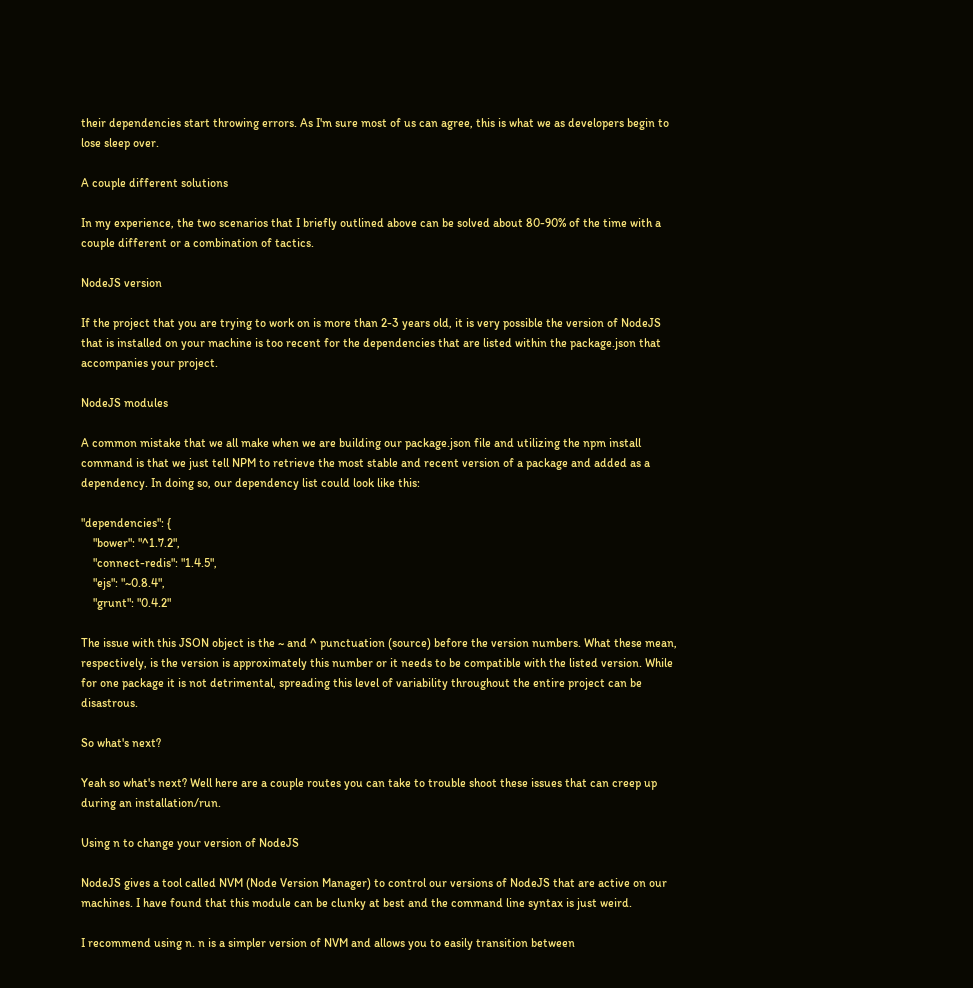their dependencies start throwing errors. As I'm sure most of us can agree, this is what we as developers begin to lose sleep over.

A couple different solutions

In my experience, the two scenarios that I briefly outlined above can be solved about 80-90% of the time with a couple different or a combination of tactics.

NodeJS version

If the project that you are trying to work on is more than 2-3 years old, it is very possible the version of NodeJS that is installed on your machine is too recent for the dependencies that are listed within the package.json that accompanies your project.

NodeJS modules

A common mistake that we all make when we are building our package.json file and utilizing the npm install command is that we just tell NPM to retrieve the most stable and recent version of a package and added as a dependency. In doing so, our dependency list could look like this:

"dependencies": {
    "bower": "^1.7.2",
    "connect-redis": "1.4.5",
    "ejs": "~0.8.4",
    "grunt": "0.4.2"

The issue with this JSON object is the ~ and ^ punctuation (source) before the version numbers. What these mean, respectively, is the version is approximately this number or it needs to be compatible with the listed version. While for one package it is not detrimental, spreading this level of variability throughout the entire project can be disastrous.

So what's next?

Yeah so what's next? Well here are a couple routes you can take to trouble shoot these issues that can creep up during an installation/run.

Using n to change your version of NodeJS

NodeJS gives a tool called NVM (Node Version Manager) to control our versions of NodeJS that are active on our machines. I have found that this module can be clunky at best and the command line syntax is just weird.

I recommend using n. n is a simpler version of NVM and allows you to easily transition between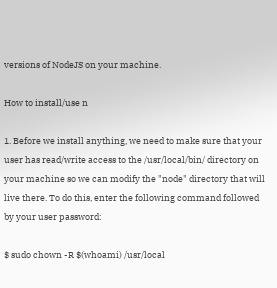versions of NodeJS on your machine.

How to install/use n

1. Before we install anything, we need to make sure that your user has read/write access to the /usr/local/bin/ directory on your machine so we can modify the "node" directory that will live there. To do this, enter the following command followed by your user password:

$ sudo chown -R $(whoami) /usr/local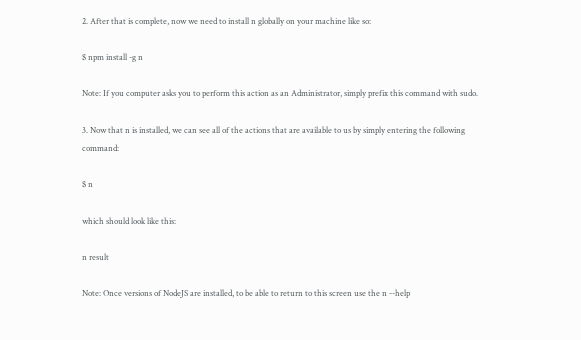2. After that is complete, now we need to install n globally on your machine like so:

$ npm install -g n

Note: If you computer asks you to perform this action as an Administrator, simply prefix this command with sudo.

3. Now that n is installed, we can see all of the actions that are available to us by simply entering the following command:

$ n

which should look like this:

n result

Note: Once versions of NodeJS are installed, to be able to return to this screen use the n --help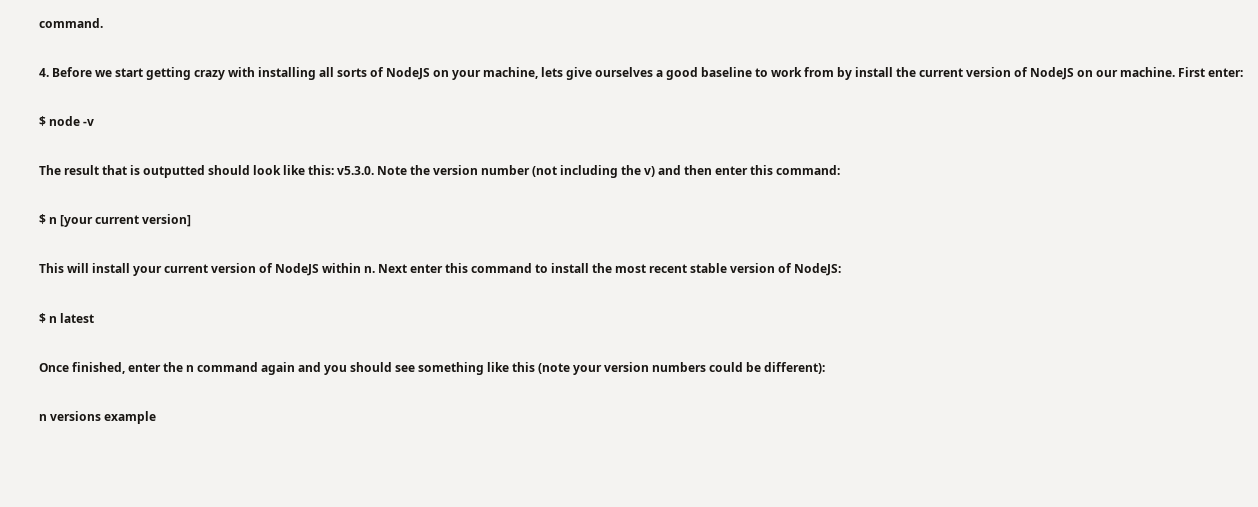command.

4. Before we start getting crazy with installing all sorts of NodeJS on your machine, lets give ourselves a good baseline to work from by install the current version of NodeJS on our machine. First enter:

$ node -v

The result that is outputted should look like this: v5.3.0. Note the version number (not including the v) and then enter this command:

$ n [your current version]

This will install your current version of NodeJS within n. Next enter this command to install the most recent stable version of NodeJS:

$ n latest

Once finished, enter the n command again and you should see something like this (note your version numbers could be different):

n versions example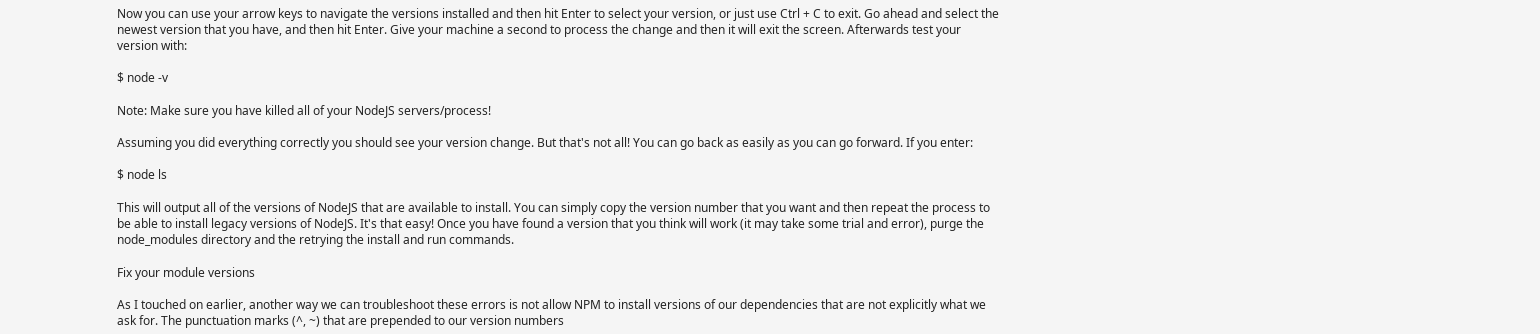Now you can use your arrow keys to navigate the versions installed and then hit Enter to select your version, or just use Ctrl + C to exit. Go ahead and select the newest version that you have, and then hit Enter. Give your machine a second to process the change and then it will exit the screen. Afterwards test your version with:

$ node -v

Note: Make sure you have killed all of your NodeJS servers/process!

Assuming you did everything correctly you should see your version change. But that's not all! You can go back as easily as you can go forward. If you enter:

$ node ls

This will output all of the versions of NodeJS that are available to install. You can simply copy the version number that you want and then repeat the process to be able to install legacy versions of NodeJS. It's that easy! Once you have found a version that you think will work (it may take some trial and error), purge the node_modules directory and the retrying the install and run commands.

Fix your module versions

As I touched on earlier, another way we can troubleshoot these errors is not allow NPM to install versions of our dependencies that are not explicitly what we ask for. The punctuation marks (^, ~) that are prepended to our version numbers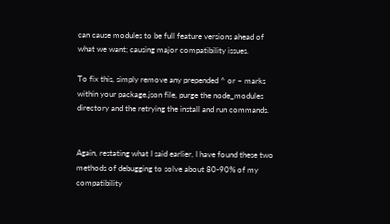can cause modules to be full feature versions ahead of what we want; causing major compatibility issues.

To fix this, simply remove any prepended ^ or ~ marks within your package.json file, purge the node_modules directory and the retrying the install and run commands.


Again, restating what I said earlier, I have found these two methods of debugging to solve about 80-90% of my compatibility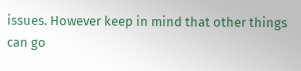issues. However keep in mind that other things can go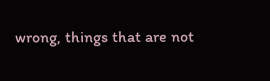wrong, things that are not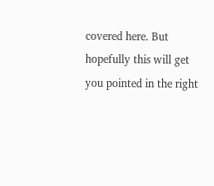covered here. But hopefully this will get you pointed in the right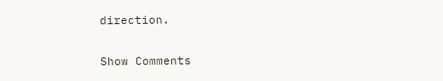direction.

Show Comments